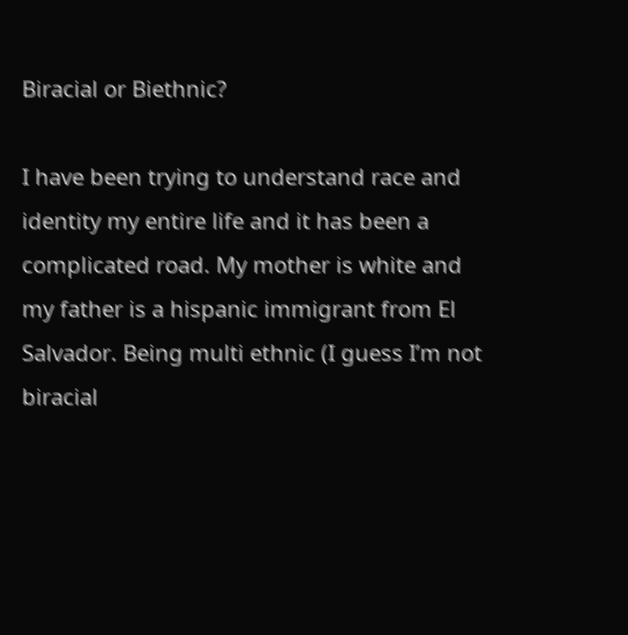Biracial or Biethnic?

I have been trying to understand race and identity my entire life and it has been a complicated road. My mother is white and my father is a hispanic immigrant from El Salvador. Being multi ethnic (I guess I’m not biracial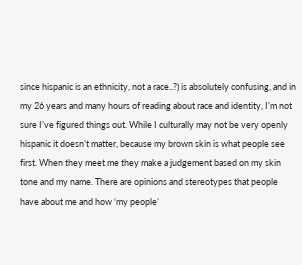since hispanic is an ethnicity, not a race..?) is absolutely confusing, and in my 26 years and many hours of reading about race and identity, I’m not sure I’ve figured things out. While I culturally may not be very openly hispanic it doesn’t matter, because my brown skin is what people see first. When they meet me they make a judgement based on my skin tone and my name. There are opinions and stereotypes that people have about me and how ‘my people’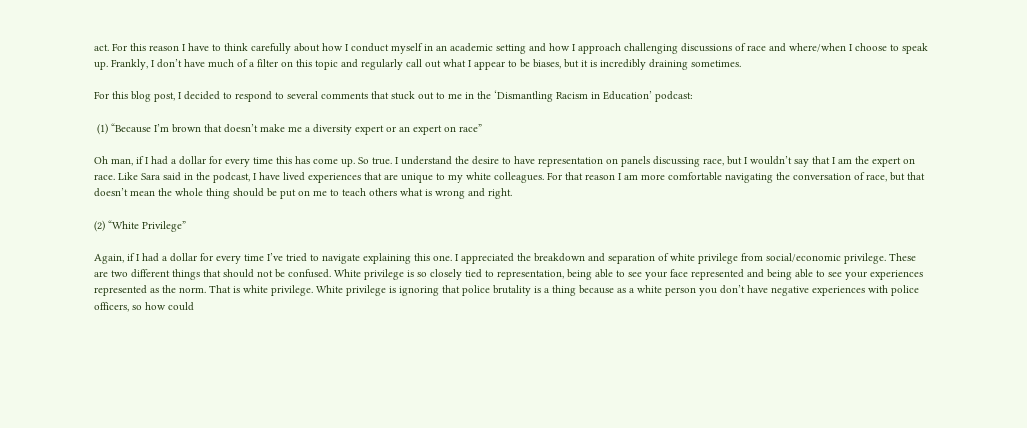act. For this reason I have to think carefully about how I conduct myself in an academic setting and how I approach challenging discussions of race and where/when I choose to speak up. Frankly, I don’t have much of a filter on this topic and regularly call out what I appear to be biases, but it is incredibly draining sometimes.

For this blog post, I decided to respond to several comments that stuck out to me in the ‘Dismantling Racism in Education’ podcast:

 (1) “Because I’m brown that doesn’t make me a diversity expert or an expert on race”

Oh man, if I had a dollar for every time this has come up. So true. I understand the desire to have representation on panels discussing race, but I wouldn’t say that I am the expert on race. Like Sara said in the podcast, I have lived experiences that are unique to my white colleagues. For that reason I am more comfortable navigating the conversation of race, but that doesn’t mean the whole thing should be put on me to teach others what is wrong and right.

(2) “White Privilege”

Again, if I had a dollar for every time I’ve tried to navigate explaining this one. I appreciated the breakdown and separation of white privilege from social/economic privilege. These are two different things that should not be confused. White privilege is so closely tied to representation, being able to see your face represented and being able to see your experiences represented as the norm. That is white privilege. White privilege is ignoring that police brutality is a thing because as a white person you don’t have negative experiences with police officers, so how could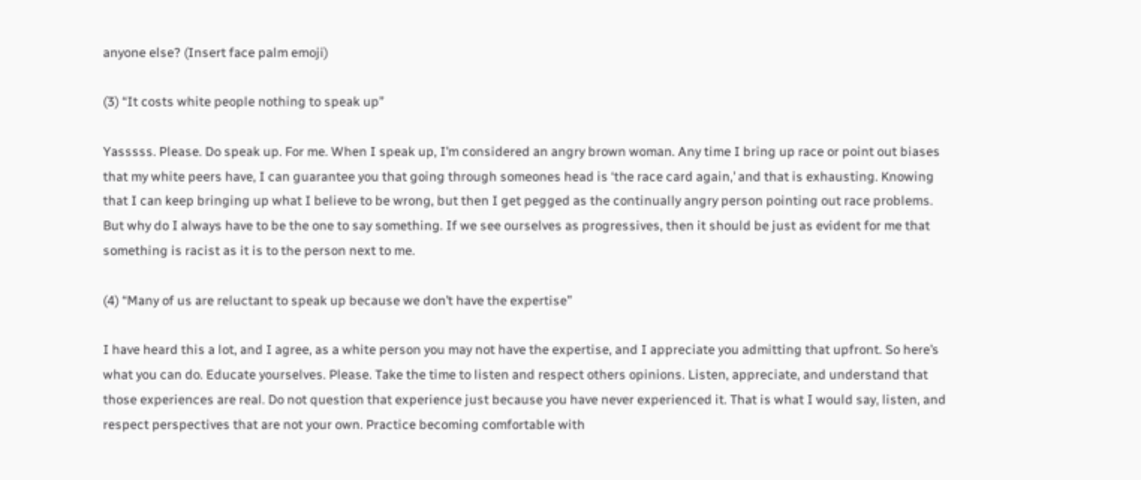anyone else? (Insert face palm emoji)

(3) “It costs white people nothing to speak up”

Yasssss. Please. Do speak up. For me. When I speak up, I’m considered an angry brown woman. Any time I bring up race or point out biases that my white peers have, I can guarantee you that going through someones head is ‘the race card again,’ and that is exhausting. Knowing that I can keep bringing up what I believe to be wrong, but then I get pegged as the continually angry person pointing out race problems. But why do I always have to be the one to say something. If we see ourselves as progressives, then it should be just as evident for me that something is racist as it is to the person next to me.

(4) “Many of us are reluctant to speak up because we don’t have the expertise”

I have heard this a lot, and I agree, as a white person you may not have the expertise, and I appreciate you admitting that upfront. So here’s what you can do. Educate yourselves. Please. Take the time to listen and respect others opinions. Listen, appreciate, and understand that those experiences are real. Do not question that experience just because you have never experienced it. That is what I would say, listen, and respect perspectives that are not your own. Practice becoming comfortable with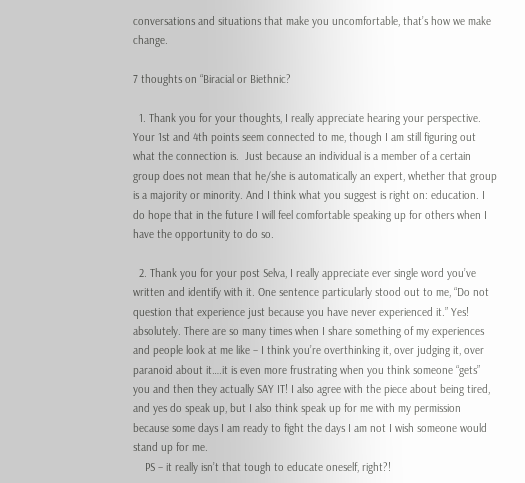conversations and situations that make you uncomfortable, that’s how we make change.

7 thoughts on “Biracial or Biethnic?

  1. Thank you for your thoughts, I really appreciate hearing your perspective. Your 1st and 4th points seem connected to me, though I am still figuring out what the connection is.  Just because an individual is a member of a certain group does not mean that he/she is automatically an expert, whether that group is a majority or minority. And I think what you suggest is right on: education. I do hope that in the future I will feel comfortable speaking up for others when I have the opportunity to do so.

  2. Thank you for your post Selva, I really appreciate ever single word you’ve written and identify with it. One sentence particularly stood out to me, “Do not question that experience just because you have never experienced it.” Yes! absolutely. There are so many times when I share something of my experiences and people look at me like – I think you’re overthinking it, over judging it, over paranoid about it….it is even more frustrating when you think someone “gets” you and then they actually SAY IT! I also agree with the piece about being tired, and yes do speak up, but I also think speak up for me with my permission because some days I am ready to fight the days I am not I wish someone would stand up for me.
    PS – it really isn’t that tough to educate oneself, right?!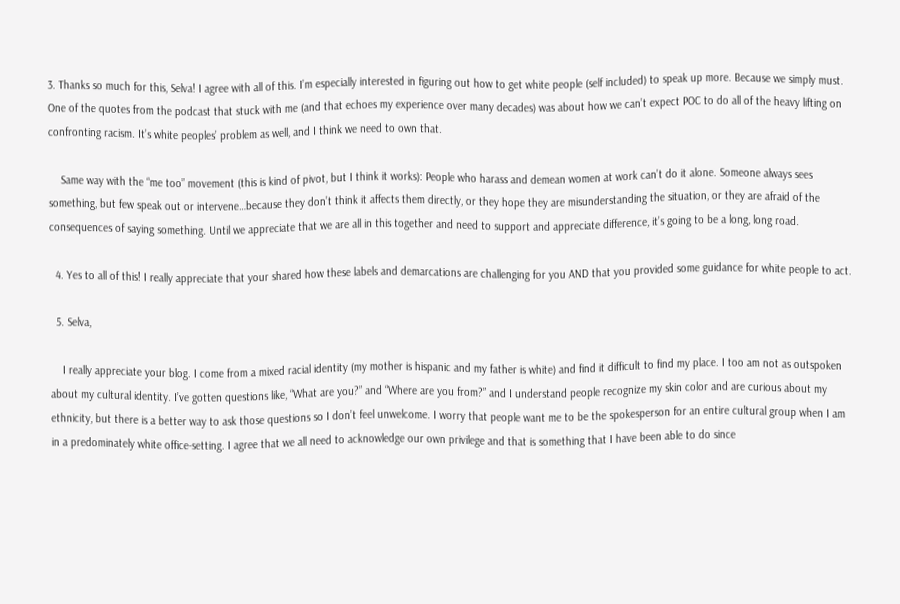3. Thanks so much for this, Selva! I agree with all of this. I’m especially interested in figuring out how to get white people (self included) to speak up more. Because we simply must. One of the quotes from the podcast that stuck with me (and that echoes my experience over many decades) was about how we can’t expect POC to do all of the heavy lifting on confronting racism. It’s white peoples’ problem as well, and I think we need to own that.

    Same way with the “me too” movement (this is kind of pivot, but I think it works): People who harass and demean women at work can’t do it alone. Someone always sees something, but few speak out or intervene…because they don’t think it affects them directly, or they hope they are misunderstanding the situation, or they are afraid of the consequences of saying something. Until we appreciate that we are all in this together and need to support and appreciate difference, it’s going to be a long, long road.

  4. Yes to all of this! I really appreciate that your shared how these labels and demarcations are challenging for you AND that you provided some guidance for white people to act.

  5. Selva,

    I really appreciate your blog. I come from a mixed racial identity (my mother is hispanic and my father is white) and find it difficult to find my place. I too am not as outspoken about my cultural identity. I’ve gotten questions like, “What are you?” and “Where are you from?” and I understand people recognize my skin color and are curious about my ethnicity, but there is a better way to ask those questions so I don’t feel unwelcome. I worry that people want me to be the spokesperson for an entire cultural group when I am in a predominately white office-setting. I agree that we all need to acknowledge our own privilege and that is something that I have been able to do since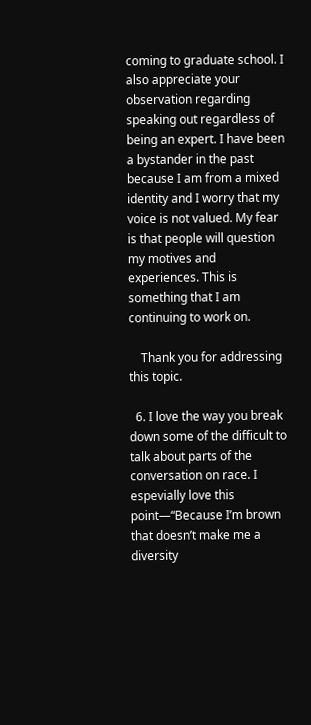coming to graduate school. I also appreciate your observation regarding speaking out regardless of being an expert. I have been a bystander in the past because I am from a mixed identity and I worry that my voice is not valued. My fear is that people will question my motives and experiences. This is something that I am continuing to work on.

    Thank you for addressing this topic.

  6. I love the way you break down some of the difficult to talk about parts of the conversation on race. I espevially love this point—“Because I’m brown that doesn’t make me a diversity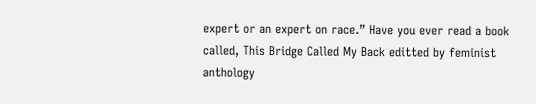expert or an expert on race.” Have you ever read a book called, This Bridge Called My Back editted by feminist anthology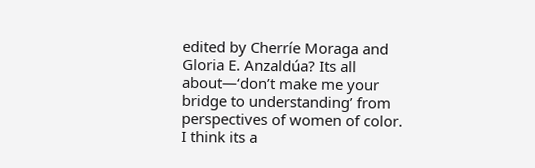edited by Cherríe Moraga and Gloria E. Anzaldúa? Its all about—‘don’t make me your bridge to understanding’ from perspectives of women of color. I think its a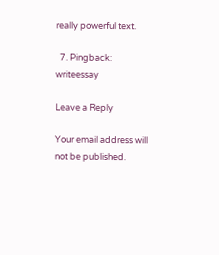really powerful text.

  7. Pingback: writeessay

Leave a Reply

Your email address will not be published.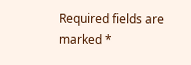Required fields are marked *